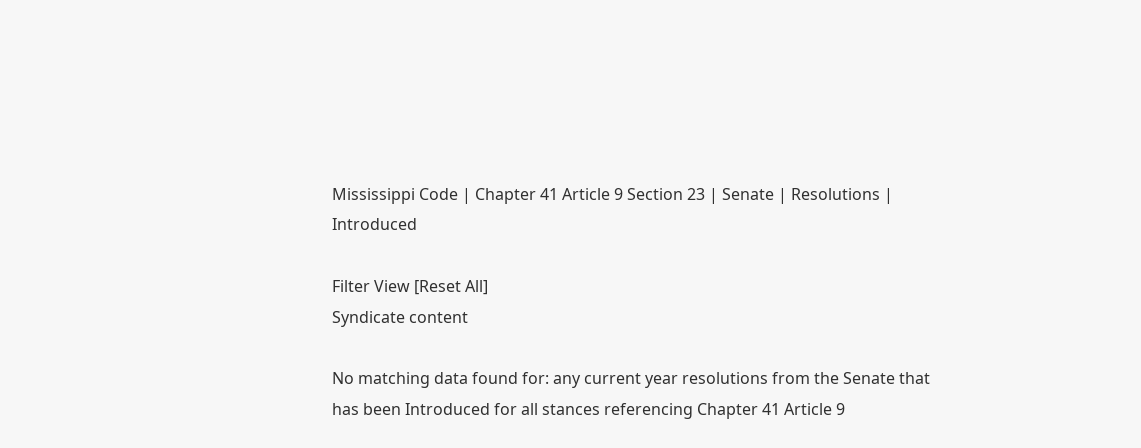Mississippi Code | Chapter 41 Article 9 Section 23 | Senate | Resolutions | Introduced

Filter View [Reset All]
Syndicate content

No matching data found for: any current year resolutions from the Senate that has been Introduced for all stances referencing Chapter 41 Article 9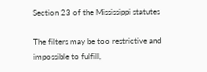Section 23 of the Mississippi statutes

The filters may be too restrictive and impossible to fulfill,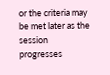or the criteria may be met later as the session progresses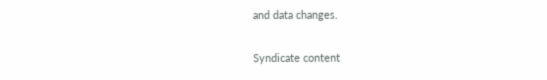and data changes.

Syndicate content